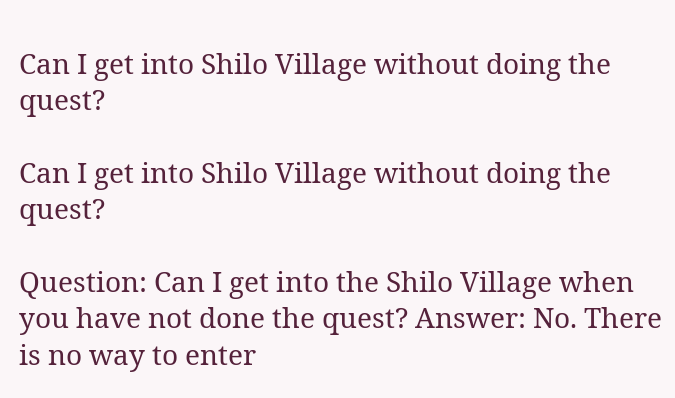Can I get into Shilo Village without doing the quest?

Can I get into Shilo Village without doing the quest?

Question: Can I get into the Shilo Village when you have not done the quest? Answer: No. There is no way to enter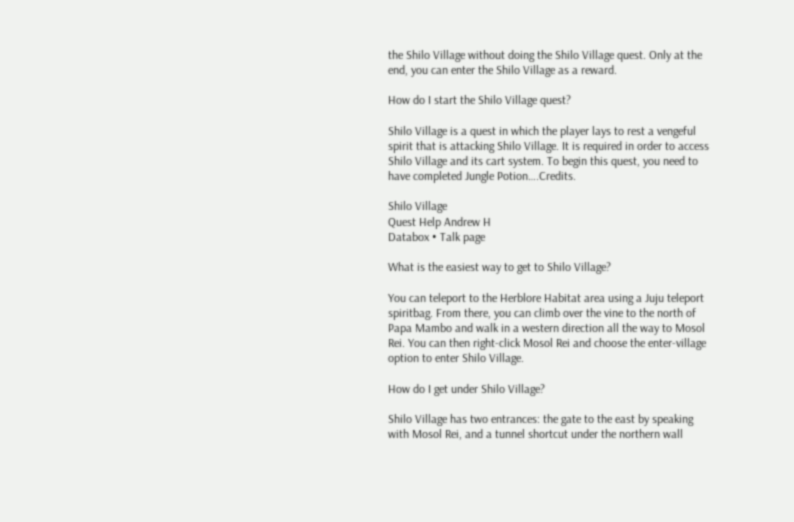the Shilo Village without doing the Shilo Village quest. Only at the end, you can enter the Shilo Village as a reward.

How do I start the Shilo Village quest?

Shilo Village is a quest in which the player lays to rest a vengeful spirit that is attacking Shilo Village. It is required in order to access Shilo Village and its cart system. To begin this quest, you need to have completed Jungle Potion….Credits.

Shilo Village
Quest Help Andrew H
Databox • Talk page

What is the easiest way to get to Shilo Village?

You can teleport to the Herblore Habitat area using a Juju teleport spiritbag. From there, you can climb over the vine to the north of Papa Mambo and walk in a western direction all the way to Mosol Rei. You can then right-click Mosol Rei and choose the enter-village option to enter Shilo Village.

How do I get under Shilo Village?

Shilo Village has two entrances: the gate to the east by speaking with Mosol Rei, and a tunnel shortcut under the northern wall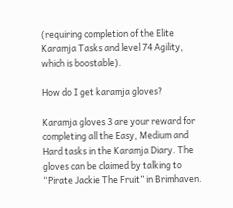(requiring completion of the Elite Karamja Tasks and level 74 Agility, which is boostable).

How do I get karamja gloves?

Karamja gloves 3 are your reward for completing all the Easy, Medium and Hard tasks in the Karamja Diary. The gloves can be claimed by talking to “Pirate Jackie The Fruit” in Brimhaven.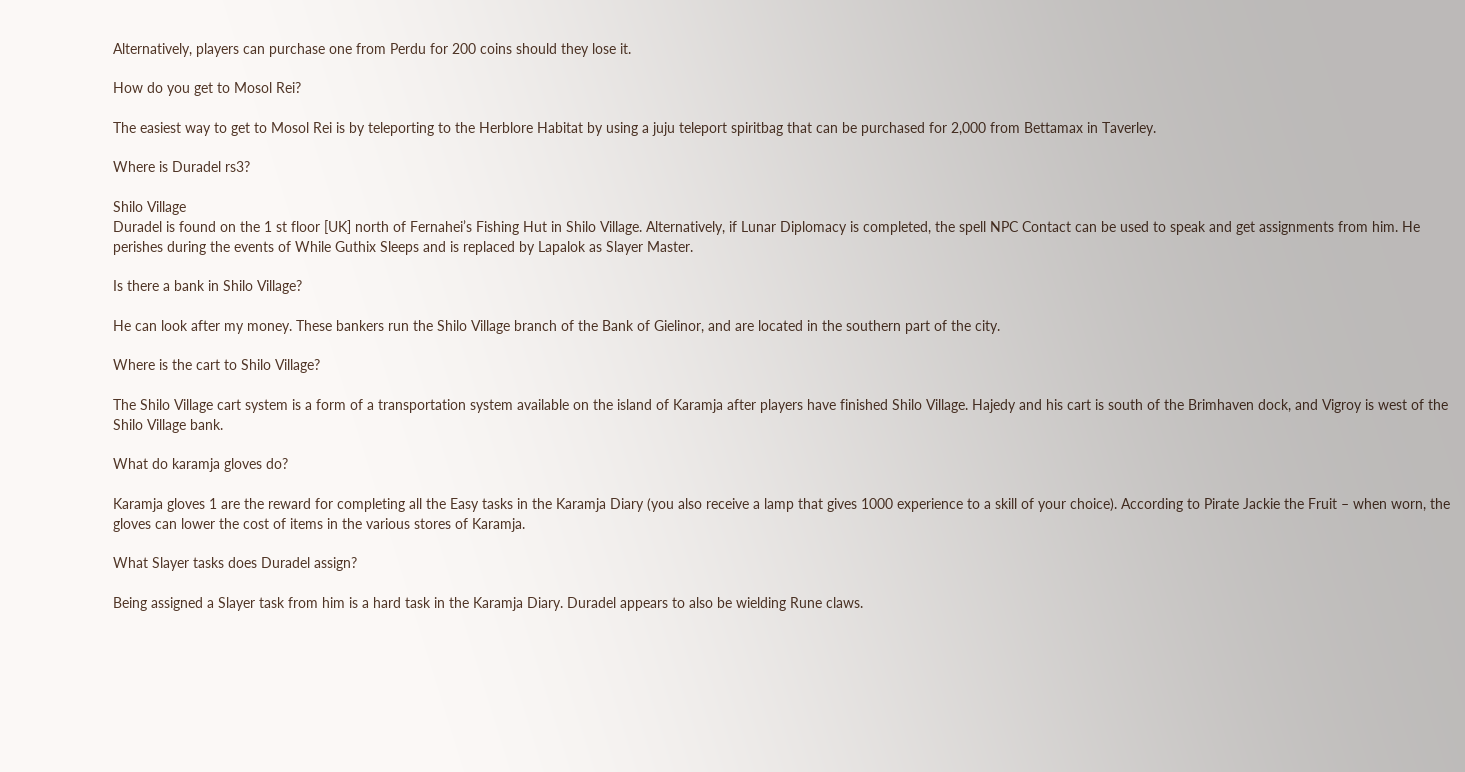Alternatively, players can purchase one from Perdu for 200 coins should they lose it.

How do you get to Mosol Rei?

The easiest way to get to Mosol Rei is by teleporting to the Herblore Habitat by using a juju teleport spiritbag that can be purchased for 2,000 from Bettamax in Taverley.

Where is Duradel rs3?

Shilo Village
Duradel is found on the 1 st floor [UK] north of Fernahei’s Fishing Hut in Shilo Village. Alternatively, if Lunar Diplomacy is completed, the spell NPC Contact can be used to speak and get assignments from him. He perishes during the events of While Guthix Sleeps and is replaced by Lapalok as Slayer Master.

Is there a bank in Shilo Village?

He can look after my money. These bankers run the Shilo Village branch of the Bank of Gielinor, and are located in the southern part of the city.

Where is the cart to Shilo Village?

The Shilo Village cart system is a form of a transportation system available on the island of Karamja after players have finished Shilo Village. Hajedy and his cart is south of the Brimhaven dock, and Vigroy is west of the Shilo Village bank.

What do karamja gloves do?

Karamja gloves 1 are the reward for completing all the Easy tasks in the Karamja Diary (you also receive a lamp that gives 1000 experience to a skill of your choice). According to Pirate Jackie the Fruit – when worn, the gloves can lower the cost of items in the various stores of Karamja.

What Slayer tasks does Duradel assign?

Being assigned a Slayer task from him is a hard task in the Karamja Diary. Duradel appears to also be wielding Rune claws.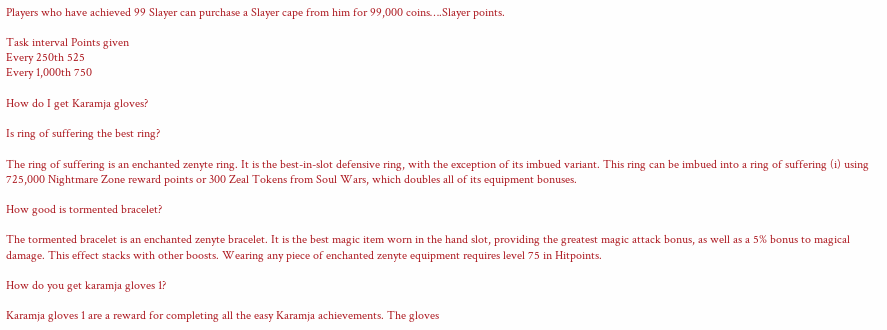Players who have achieved 99 Slayer can purchase a Slayer cape from him for 99,000 coins….Slayer points.

Task interval Points given
Every 250th 525
Every 1,000th 750

How do I get Karamja gloves?

Is ring of suffering the best ring?

The ring of suffering is an enchanted zenyte ring. It is the best-in-slot defensive ring, with the exception of its imbued variant. This ring can be imbued into a ring of suffering (i) using 725,000 Nightmare Zone reward points or 300 Zeal Tokens from Soul Wars, which doubles all of its equipment bonuses.

How good is tormented bracelet?

The tormented bracelet is an enchanted zenyte bracelet. It is the best magic item worn in the hand slot, providing the greatest magic attack bonus, as well as a 5% bonus to magical damage. This effect stacks with other boosts. Wearing any piece of enchanted zenyte equipment requires level 75 in Hitpoints.

How do you get karamja gloves 1?

Karamja gloves 1 are a reward for completing all the easy Karamja achievements. The gloves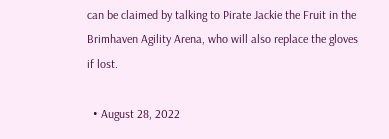can be claimed by talking to Pirate Jackie the Fruit in the Brimhaven Agility Arena, who will also replace the gloves if lost.

  • August 28, 2022